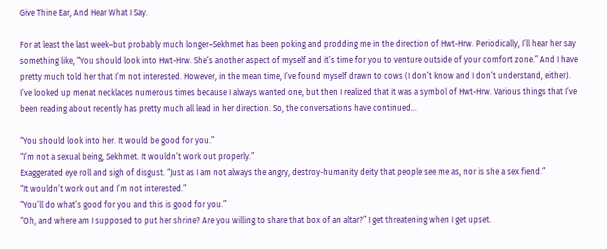Give Thine Ear, And Hear What I Say.

For at least the last week–but probably much longer–Sekhmet has been poking and prodding me in the direction of Hwt-Hrw. Periodically, I’ll hear her say something like, “You should look into Hwt-Hrw. She’s another aspect of myself and it’s time for you to venture outside of your comfort zone.” And I have pretty much told her that I’m not interested. However, in the mean time, I’ve found myself drawn to cows (I don’t know and I don’t understand, either). I’ve looked up menat necklaces numerous times because I always wanted one, but then I realized that it was a symbol of Hwt-Hrw. Various things that I’ve been reading about recently has pretty much all lead in her direction. So, the conversations have continued…

“You should look into her. It would be good for you.”
“I’m not a sexual being, Sekhmet. It wouldn’t work out properly.”
Exaggerated eye roll and sigh of disgust. “Just as I am not always the angry, destroy-humanity deity that people see me as, nor is she a sex fiend.”
“It wouldn’t work out and I’m not interested.”
“You’ll do what’s good for you and this is good for you.”
“Oh, and where am I supposed to put her shrine? Are you willing to share that box of an altar?” I get threatening when I get upset.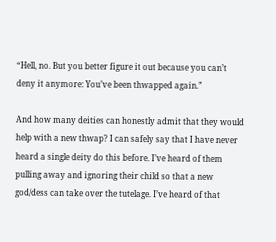“Hell, no. But you better figure it out because you can’t deny it anymore: You’ve been thwapped again.”

And how many deities can honestly admit that they would help with a new thwap? I can safely say that I have never heard a single deity do this before. I’ve heard of them pulling away and ignoring their child so that a new god/dess can take over the tutelage. I’ve heard of that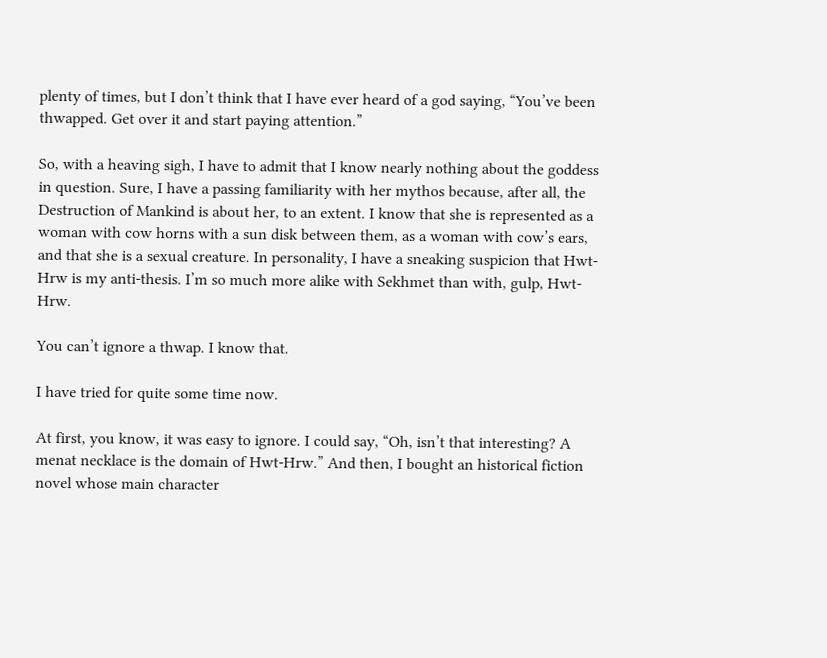plenty of times, but I don’t think that I have ever heard of a god saying, “You’ve been thwapped. Get over it and start paying attention.”

So, with a heaving sigh, I have to admit that I know nearly nothing about the goddess in question. Sure, I have a passing familiarity with her mythos because, after all, the Destruction of Mankind is about her, to an extent. I know that she is represented as a woman with cow horns with a sun disk between them, as a woman with cow’s ears, and that she is a sexual creature. In personality, I have a sneaking suspicion that Hwt-Hrw is my anti-thesis. I’m so much more alike with Sekhmet than with, gulp, Hwt-Hrw.

You can’t ignore a thwap. I know that.

I have tried for quite some time now.

At first, you know, it was easy to ignore. I could say, “Oh, isn’t that interesting? A menat necklace is the domain of Hwt-Hrw.” And then, I bought an historical fiction novel whose main character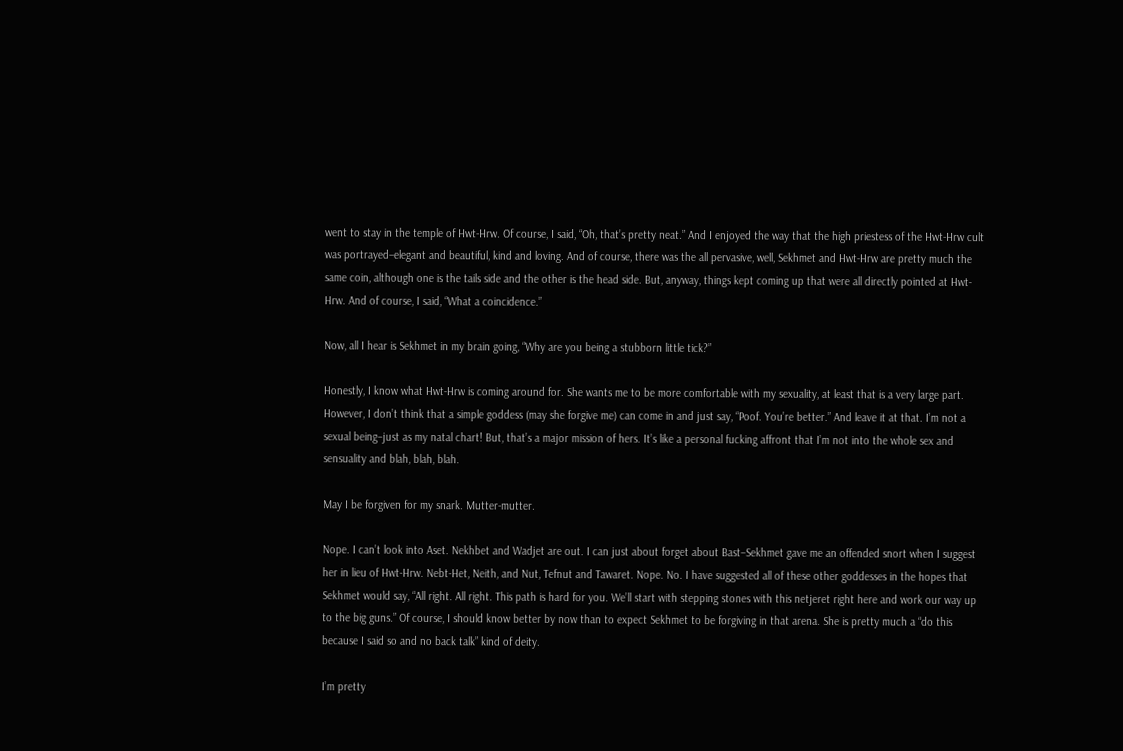went to stay in the temple of Hwt-Hrw. Of course, I said, “Oh, that’s pretty neat.” And I enjoyed the way that the high priestess of the Hwt-Hrw cult was portrayed–elegant and beautiful, kind and loving. And of course, there was the all pervasive, well, Sekhmet and Hwt-Hrw are pretty much the same coin, although one is the tails side and the other is the head side. But, anyway, things kept coming up that were all directly pointed at Hwt-Hrw. And of course, I said, “What a coincidence.”

Now, all I hear is Sekhmet in my brain going, “Why are you being a stubborn little tick?”

Honestly, I know what Hwt-Hrw is coming around for. She wants me to be more comfortable with my sexuality, at least that is a very large part. However, I don’t think that a simple goddess (may she forgive me) can come in and just say, “Poof. You’re better.” And leave it at that. I’m not a sexual being–just as my natal chart! But, that’s a major mission of hers. It’s like a personal fucking affront that I’m not into the whole sex and sensuality and blah, blah, blah.

May I be forgiven for my snark. Mutter-mutter.

Nope. I can’t look into Aset. Nekhbet and Wadjet are out. I can just about forget about Bast–Sekhmet gave me an offended snort when I suggest her in lieu of Hwt-Hrw. Nebt-Het, Neith, and Nut, Tefnut and Tawaret. Nope. No. I have suggested all of these other goddesses in the hopes that Sekhmet would say, “All right. All right. This path is hard for you. We’ll start with stepping stones with this netjeret right here and work our way up to the big guns.” Of course, I should know better by now than to expect Sekhmet to be forgiving in that arena. She is pretty much a “do this because I said so and no back talk” kind of deity.

I’m pretty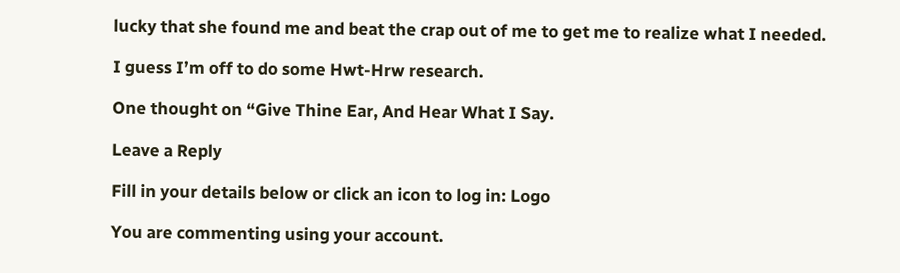lucky that she found me and beat the crap out of me to get me to realize what I needed.

I guess I’m off to do some Hwt-Hrw research.

One thought on “Give Thine Ear, And Hear What I Say.

Leave a Reply

Fill in your details below or click an icon to log in: Logo

You are commenting using your account.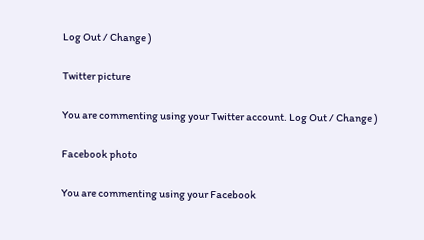Log Out / Change )

Twitter picture

You are commenting using your Twitter account. Log Out / Change )

Facebook photo

You are commenting using your Facebook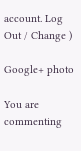account. Log Out / Change )

Google+ photo

You are commenting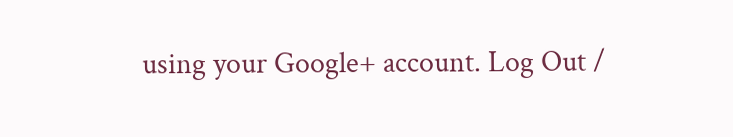using your Google+ account. Log Out /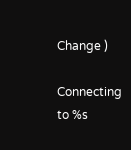Change )

Connecting to %s